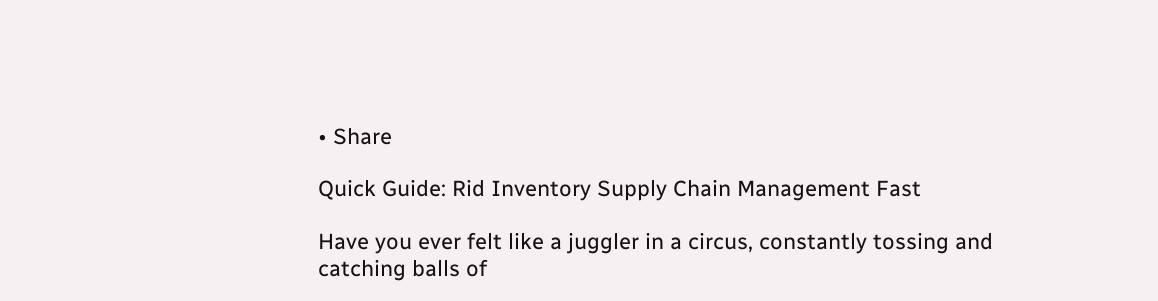• Share

Quick Guide: Rid Inventory Supply Chain Management Fast

Have you ever felt like a juggler in a circus, constantly tossing and catching balls of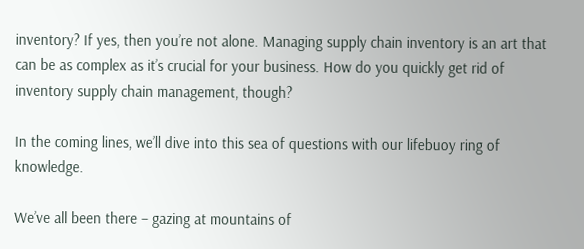inventory? If yes, then you’re not alone. Managing supply chain inventory is an art that can be as complex as it’s crucial for your business. How do you quickly get rid of inventory supply chain management, though?

In the coming lines, we’ll dive into this sea of questions with our lifebuoy ring of knowledge.

We’ve all been there – gazing at mountains of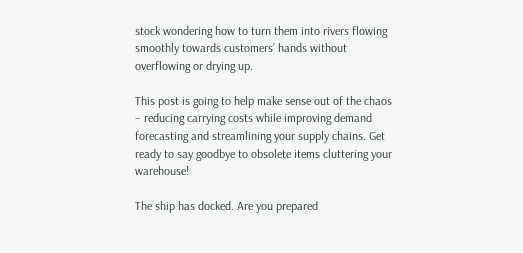stock wondering how to turn them into rivers flowing smoothly towards customers’ hands without overflowing or drying up.

This post is going to help make sense out of the chaos – reducing carrying costs while improving demand forecasting and streamlining your supply chains. Get ready to say goodbye to obsolete items cluttering your warehouse!

The ship has docked. Are you prepared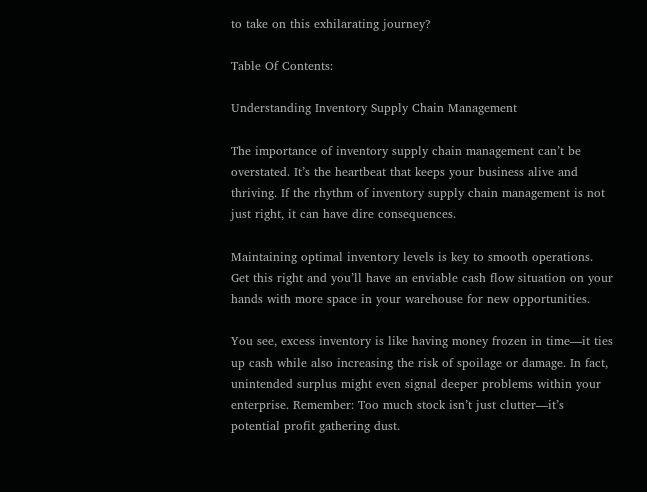to take on this exhilarating journey?

Table Of Contents:

Understanding Inventory Supply Chain Management

The importance of inventory supply chain management can’t be overstated. It’s the heartbeat that keeps your business alive and thriving. If the rhythm of inventory supply chain management is not just right, it can have dire consequences.

Maintaining optimal inventory levels is key to smooth operations. Get this right and you’ll have an enviable cash flow situation on your hands with more space in your warehouse for new opportunities.

You see, excess inventory is like having money frozen in time—it ties up cash while also increasing the risk of spoilage or damage. In fact, unintended surplus might even signal deeper problems within your enterprise. Remember: Too much stock isn’t just clutter—it’s potential profit gathering dust.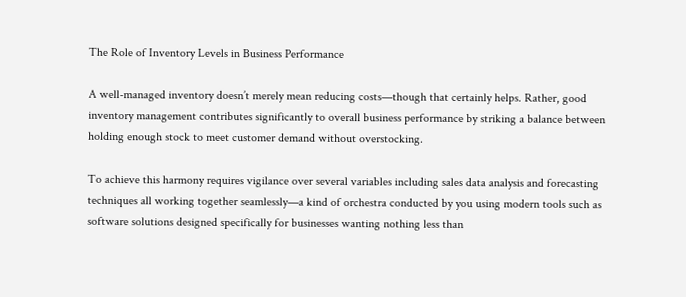The Role of Inventory Levels in Business Performance

A well-managed inventory doesn’t merely mean reducing costs—though that certainly helps. Rather, good inventory management contributes significantly to overall business performance by striking a balance between holding enough stock to meet customer demand without overstocking.

To achieve this harmony requires vigilance over several variables including sales data analysis and forecasting techniques all working together seamlessly—a kind of orchestra conducted by you using modern tools such as software solutions designed specifically for businesses wanting nothing less than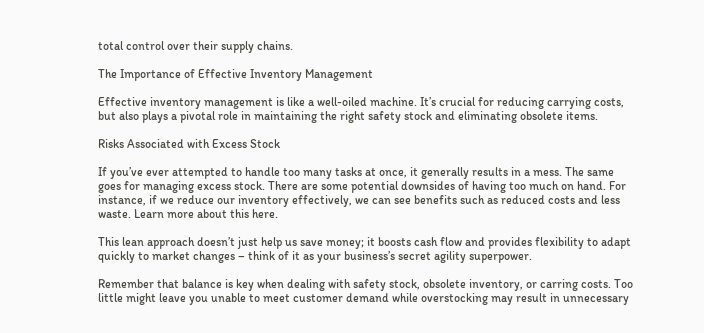total control over their supply chains.

The Importance of Effective Inventory Management

Effective inventory management is like a well-oiled machine. It’s crucial for reducing carrying costs, but also plays a pivotal role in maintaining the right safety stock and eliminating obsolete items.

Risks Associated with Excess Stock

If you’ve ever attempted to handle too many tasks at once, it generally results in a mess. The same goes for managing excess stock. There are some potential downsides of having too much on hand. For instance, if we reduce our inventory effectively, we can see benefits such as reduced costs and less waste. Learn more about this here.

This lean approach doesn’t just help us save money; it boosts cash flow and provides flexibility to adapt quickly to market changes – think of it as your business’s secret agility superpower.

Remember that balance is key when dealing with safety stock, obsolete inventory, or carring costs. Too little might leave you unable to meet customer demand while overstocking may result in unnecessary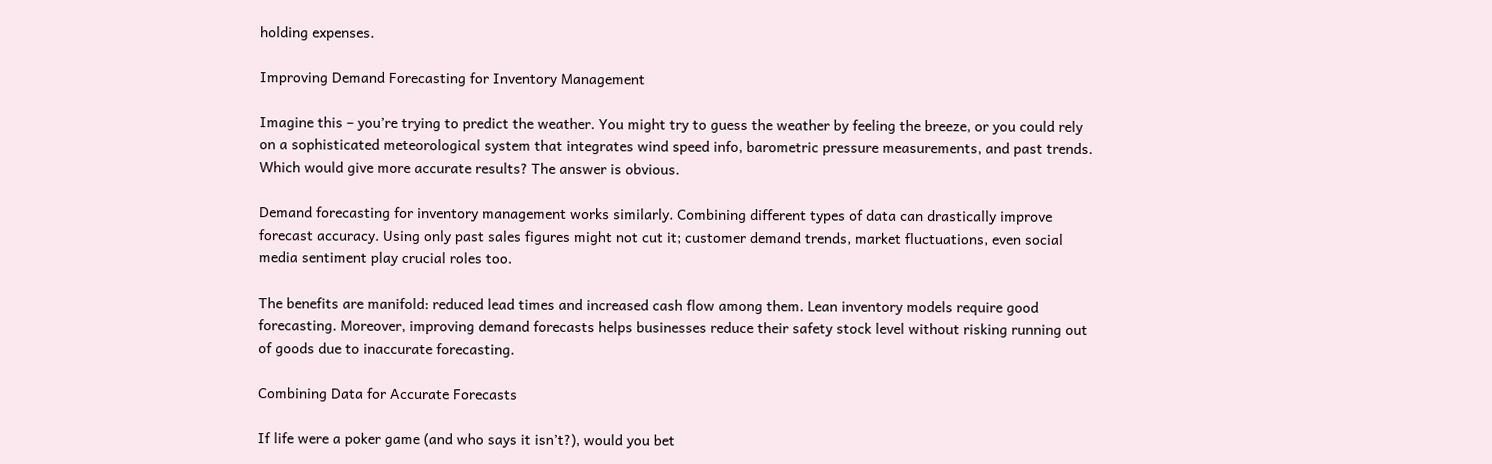holding expenses.

Improving Demand Forecasting for Inventory Management

Imagine this – you’re trying to predict the weather. You might try to guess the weather by feeling the breeze, or you could rely on a sophisticated meteorological system that integrates wind speed info, barometric pressure measurements, and past trends. Which would give more accurate results? The answer is obvious.

Demand forecasting for inventory management works similarly. Combining different types of data can drastically improve forecast accuracy. Using only past sales figures might not cut it; customer demand trends, market fluctuations, even social media sentiment play crucial roles too.

The benefits are manifold: reduced lead times and increased cash flow among them. Lean inventory models require good forecasting. Moreover, improving demand forecasts helps businesses reduce their safety stock level without risking running out of goods due to inaccurate forecasting.

Combining Data for Accurate Forecasts

If life were a poker game (and who says it isn’t?), would you bet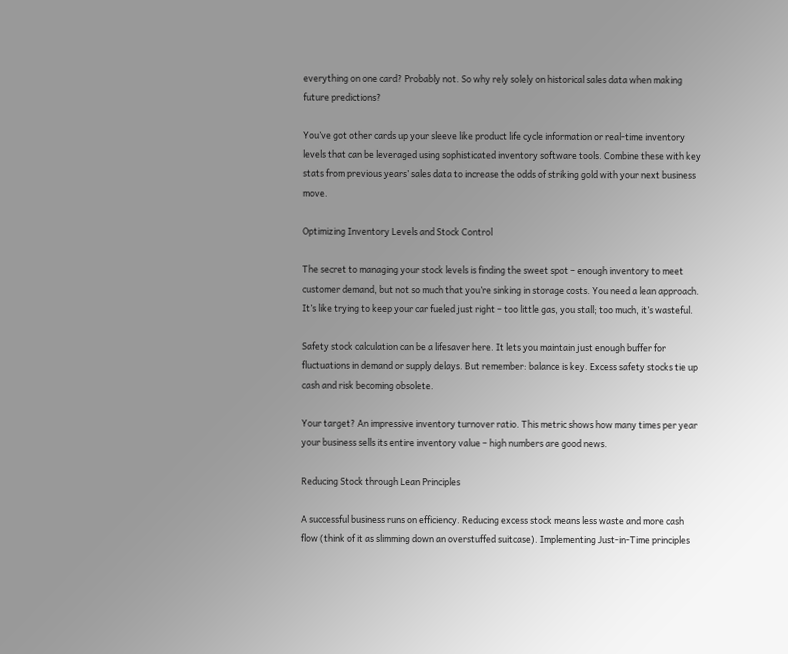everything on one card? Probably not. So why rely solely on historical sales data when making future predictions?

You’ve got other cards up your sleeve like product life cycle information or real-time inventory levels that can be leveraged using sophisticated inventory software tools. Combine these with key stats from previous years’ sales data to increase the odds of striking gold with your next business move.

Optimizing Inventory Levels and Stock Control

The secret to managing your stock levels is finding the sweet spot – enough inventory to meet customer demand, but not so much that you’re sinking in storage costs. You need a lean approach. It’s like trying to keep your car fueled just right – too little gas, you stall; too much, it’s wasteful.

Safety stock calculation can be a lifesaver here. It lets you maintain just enough buffer for fluctuations in demand or supply delays. But remember: balance is key. Excess safety stocks tie up cash and risk becoming obsolete.

Your target? An impressive inventory turnover ratio. This metric shows how many times per year your business sells its entire inventory value – high numbers are good news.

Reducing Stock through Lean Principles

A successful business runs on efficiency. Reducing excess stock means less waste and more cash flow (think of it as slimming down an overstuffed suitcase). Implementing Just-in-Time principles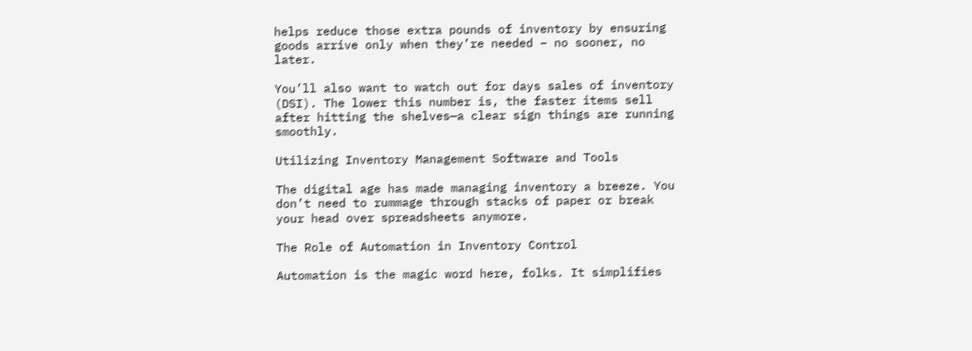helps reduce those extra pounds of inventory by ensuring goods arrive only when they’re needed – no sooner, no later.

You’ll also want to watch out for days sales of inventory (DSI). The lower this number is, the faster items sell after hitting the shelves—a clear sign things are running smoothly.

Utilizing Inventory Management Software and Tools

The digital age has made managing inventory a breeze. You don’t need to rummage through stacks of paper or break your head over spreadsheets anymore.

The Role of Automation in Inventory Control

Automation is the magic word here, folks. It simplifies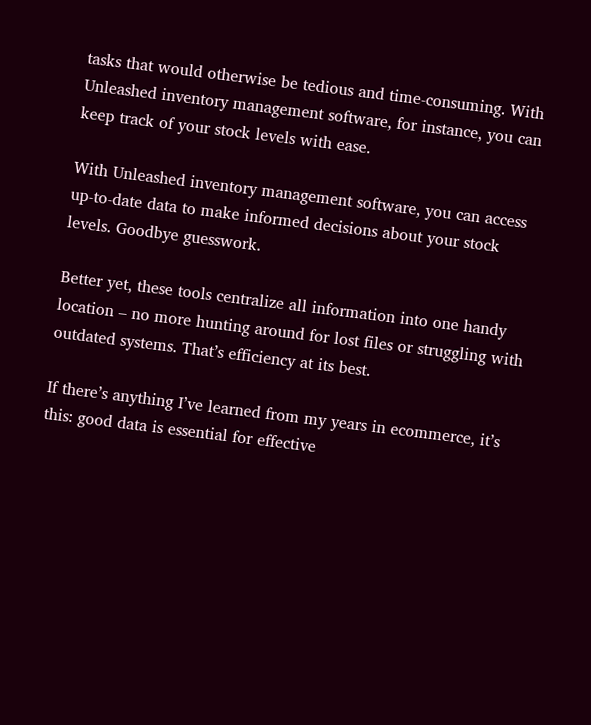tasks that would otherwise be tedious and time-consuming. With Unleashed inventory management software, for instance, you can keep track of your stock levels with ease.

With Unleashed inventory management software, you can access up-to-date data to make informed decisions about your stock levels. Goodbye guesswork.

Better yet, these tools centralize all information into one handy location – no more hunting around for lost files or struggling with outdated systems. That’s efficiency at its best.

If there’s anything I’ve learned from my years in ecommerce, it’s this: good data is essential for effective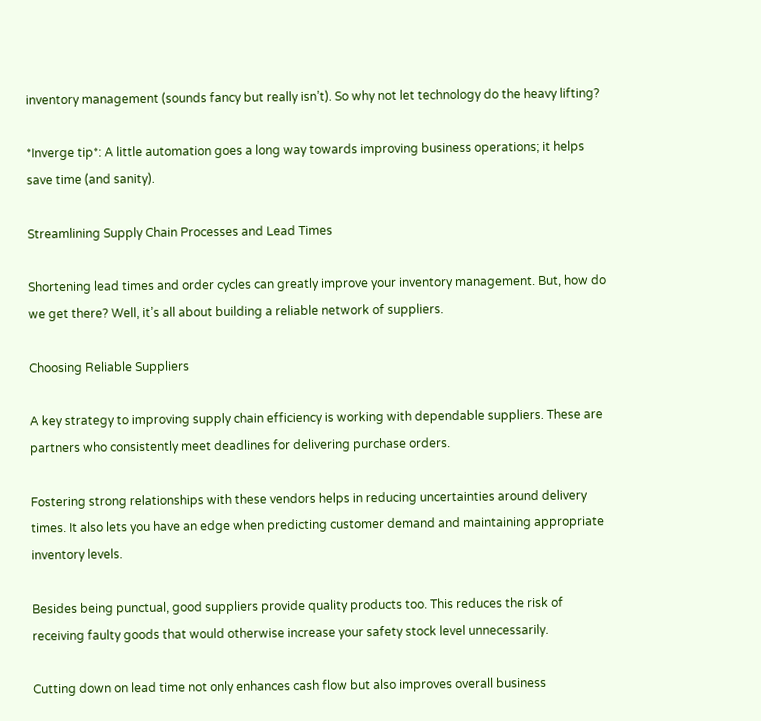inventory management (sounds fancy but really isn’t). So why not let technology do the heavy lifting?

*Inverge tip*: A little automation goes a long way towards improving business operations; it helps save time (and sanity).

Streamlining Supply Chain Processes and Lead Times

Shortening lead times and order cycles can greatly improve your inventory management. But, how do we get there? Well, it’s all about building a reliable network of suppliers.

Choosing Reliable Suppliers

A key strategy to improving supply chain efficiency is working with dependable suppliers. These are partners who consistently meet deadlines for delivering purchase orders.

Fostering strong relationships with these vendors helps in reducing uncertainties around delivery times. It also lets you have an edge when predicting customer demand and maintaining appropriate inventory levels.

Besides being punctual, good suppliers provide quality products too. This reduces the risk of receiving faulty goods that would otherwise increase your safety stock level unnecessarily.

Cutting down on lead time not only enhances cash flow but also improves overall business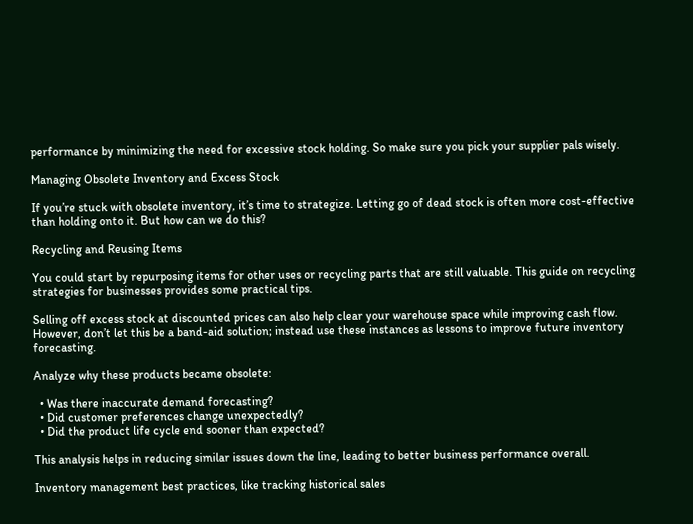performance by minimizing the need for excessive stock holding. So make sure you pick your supplier pals wisely.

Managing Obsolete Inventory and Excess Stock

If you’re stuck with obsolete inventory, it’s time to strategize. Letting go of dead stock is often more cost-effective than holding onto it. But how can we do this?

Recycling and Reusing Items

You could start by repurposing items for other uses or recycling parts that are still valuable. This guide on recycling strategies for businesses provides some practical tips.

Selling off excess stock at discounted prices can also help clear your warehouse space while improving cash flow. However, don’t let this be a band-aid solution; instead use these instances as lessons to improve future inventory forecasting.

Analyze why these products became obsolete:

  • Was there inaccurate demand forecasting?
  • Did customer preferences change unexpectedly?
  • Did the product life cycle end sooner than expected?

This analysis helps in reducing similar issues down the line, leading to better business performance overall.

Inventory management best practices, like tracking historical sales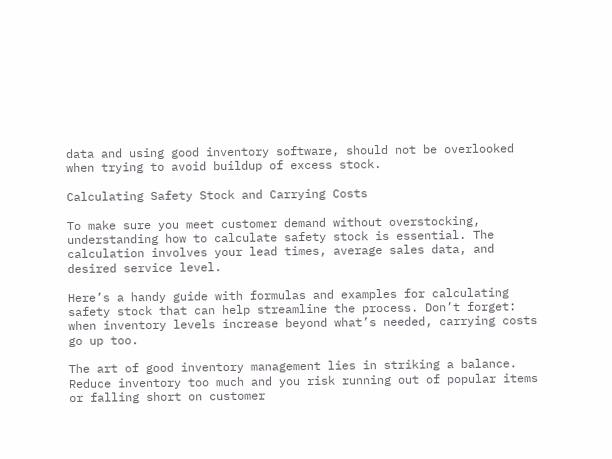data and using good inventory software, should not be overlooked when trying to avoid buildup of excess stock.

Calculating Safety Stock and Carrying Costs

To make sure you meet customer demand without overstocking, understanding how to calculate safety stock is essential. The calculation involves your lead times, average sales data, and desired service level.

Here’s a handy guide with formulas and examples for calculating safety stock that can help streamline the process. Don’t forget: when inventory levels increase beyond what’s needed, carrying costs go up too.

The art of good inventory management lies in striking a balance. Reduce inventory too much and you risk running out of popular items or falling short on customer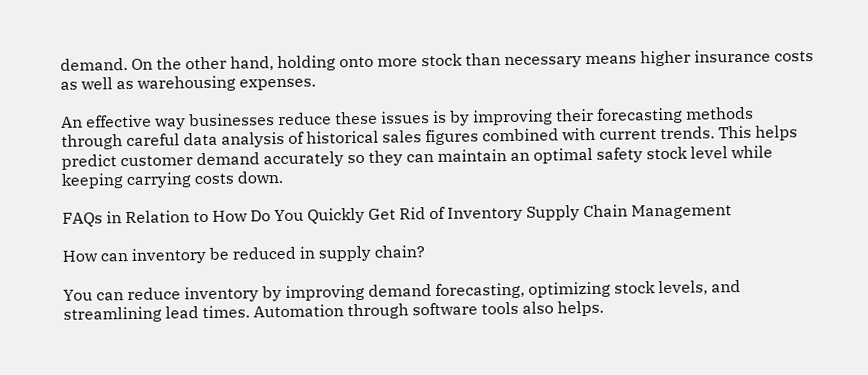demand. On the other hand, holding onto more stock than necessary means higher insurance costs as well as warehousing expenses.

An effective way businesses reduce these issues is by improving their forecasting methods through careful data analysis of historical sales figures combined with current trends. This helps predict customer demand accurately so they can maintain an optimal safety stock level while keeping carrying costs down.

FAQs in Relation to How Do You Quickly Get Rid of Inventory Supply Chain Management

How can inventory be reduced in supply chain?

You can reduce inventory by improving demand forecasting, optimizing stock levels, and streamlining lead times. Automation through software tools also helps.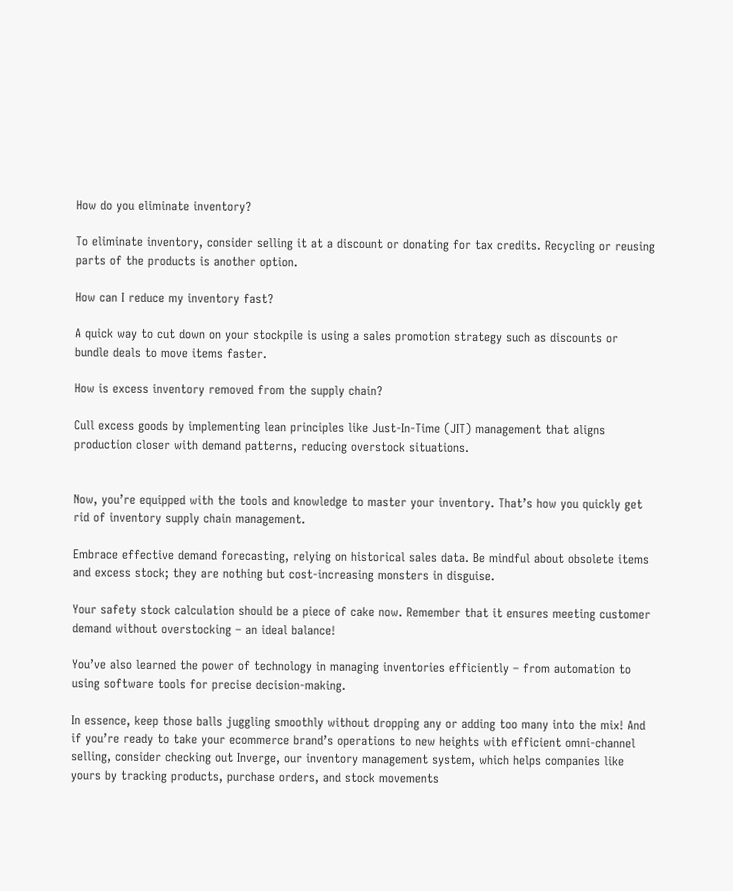How do you eliminate inventory?

To eliminate inventory, consider selling it at a discount or donating for tax credits. Recycling or reusing parts of the products is another option.

How can I reduce my inventory fast?

A quick way to cut down on your stockpile is using a sales promotion strategy such as discounts or bundle deals to move items faster.

How is excess inventory removed from the supply chain?

Cull excess goods by implementing lean principles like Just-In-Time (JIT) management that aligns production closer with demand patterns, reducing overstock situations.


Now, you’re equipped with the tools and knowledge to master your inventory. That’s how you quickly get rid of inventory supply chain management.

Embrace effective demand forecasting, relying on historical sales data. Be mindful about obsolete items and excess stock; they are nothing but cost-increasing monsters in disguise.

Your safety stock calculation should be a piece of cake now. Remember that it ensures meeting customer demand without overstocking – an ideal balance!

You’ve also learned the power of technology in managing inventories efficiently – from automation to using software tools for precise decision-making.

In essence, keep those balls juggling smoothly without dropping any or adding too many into the mix! And if you’re ready to take your ecommerce brand’s operations to new heights with efficient omni-channel selling, consider checking out Inverge, our inventory management system, which helps companies like yours by tracking products, purchase orders, and stock movements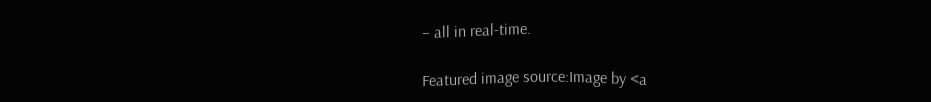– all in real-time.

Featured image source:Image by <a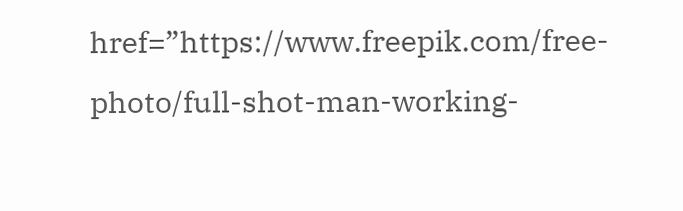href=”https://www.freepik.com/free-photo/full-shot-man-working-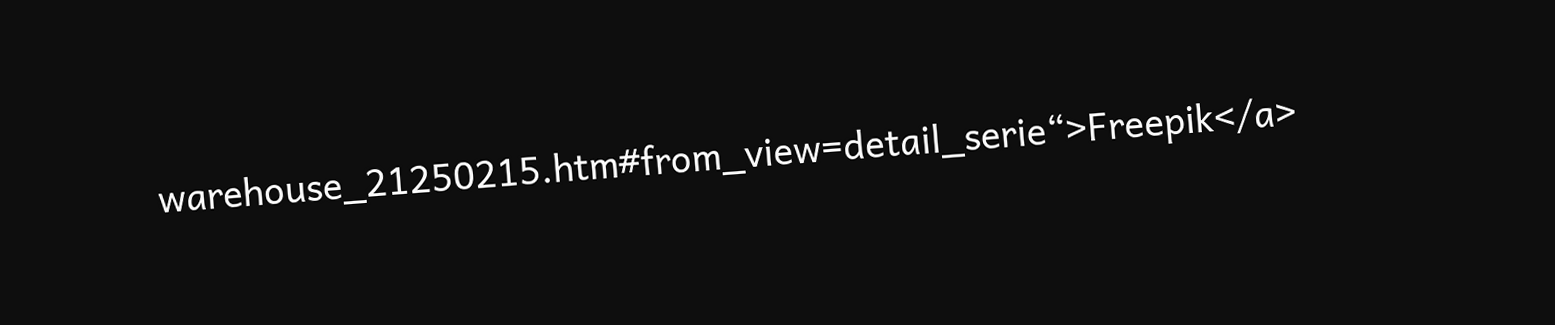warehouse_21250215.htm#from_view=detail_serie“>Freepik</a>